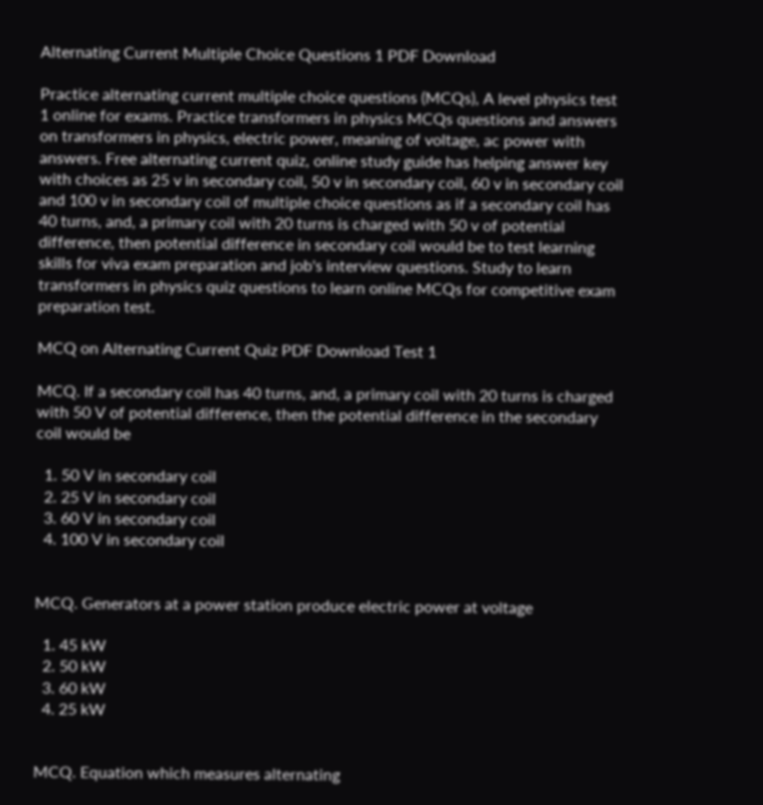Alternating Current Multiple Choice Questions 1 PDF Download

Practice alternating current multiple choice questions (MCQs), A level physics test 1 online for exams. Practice transformers in physics MCQs questions and answers on transformers in physics, electric power, meaning of voltage, ac power with answers. Free alternating current quiz, online study guide has helping answer key with choices as 25 v in secondary coil, 50 v in secondary coil, 60 v in secondary coil and 100 v in secondary coil of multiple choice questions as if a secondary coil has 40 turns, and, a primary coil with 20 turns is charged with 50 v of potential difference, then potential difference in secondary coil would be to test learning skills for viva exam preparation and job's interview questions. Study to learn transformers in physics quiz questions to learn online MCQs for competitive exam preparation test.

MCQ on Alternating Current Quiz PDF Download Test 1

MCQ. If a secondary coil has 40 turns, and, a primary coil with 20 turns is charged with 50 V of potential difference, then the potential difference in the secondary coil would be

  1. 50 V in secondary coil
  2. 25 V in secondary coil
  3. 60 V in secondary coil
  4. 100 V in secondary coil


MCQ. Generators at a power station produce electric power at voltage

  1. 45 kW
  2. 50 kW
  3. 60 kW
  4. 25 kW


MCQ. Equation which measures alternating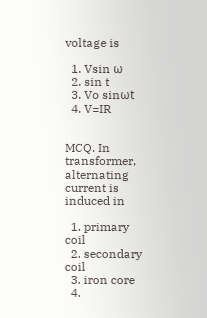voltage is

  1. Vsin ω
  2. sin t
  3. Vo sinωt
  4. V=IR


MCQ. In transformer, alternating current is induced in

  1. primary coil
  2. secondary coil
  3. iron core
  4.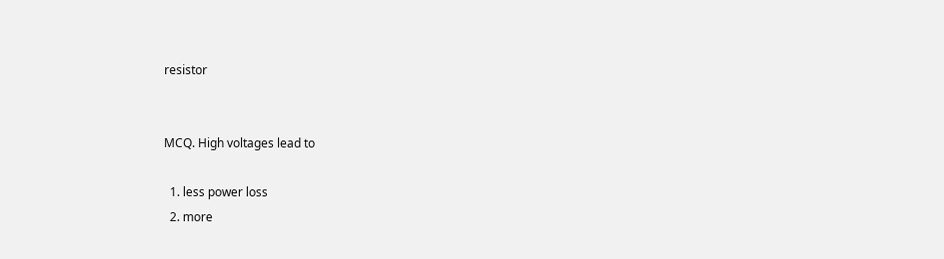resistor


MCQ. High voltages lead to

  1. less power loss
  2. more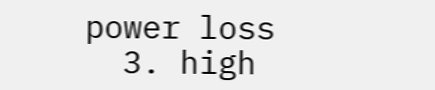power loss
  3. high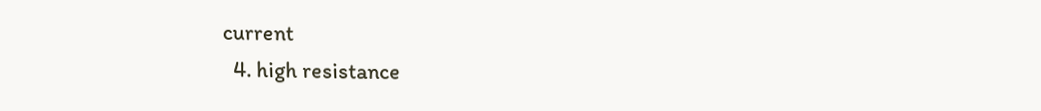current
  4. high resistance